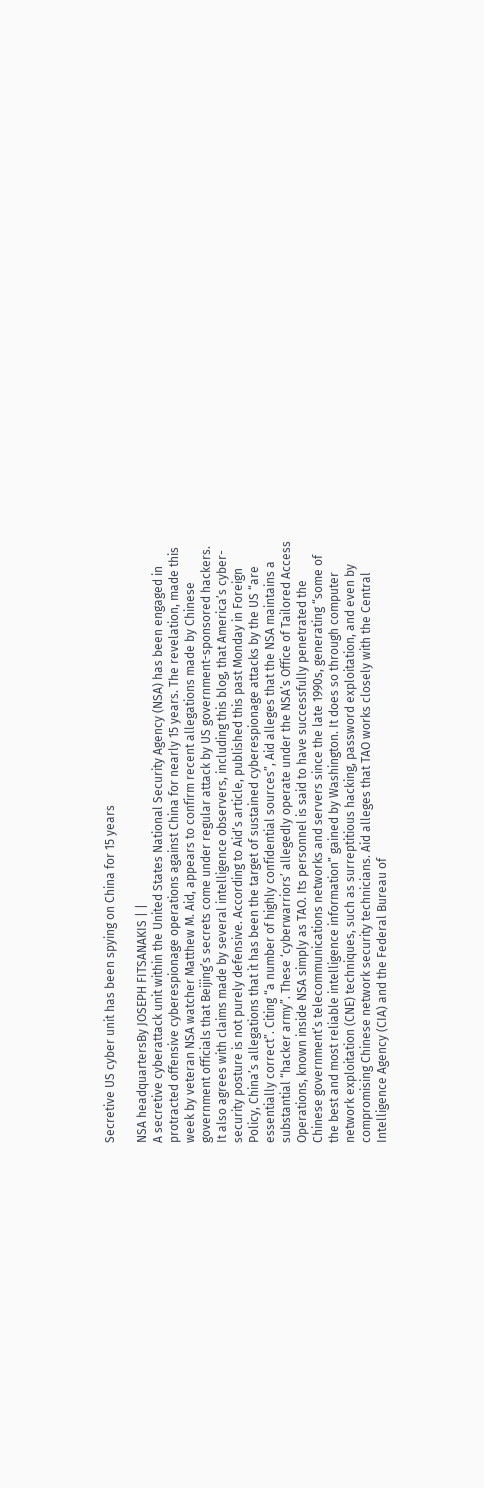Secretive US cyber unit has been spying on China for 15 years

NSA headquartersBy JOSEPH FITSANAKIS | |
A secretive cyberattack unit within the United States National Security Agency (NSA) has been engaged in protracted offensive cyberespionage operations against China for nearly 15 years. The revelation, made this week by veteran NSA watcher Matthew M. Aid, appears to confirm recent allegations made by Chinese government officials that Beijing’s secrets come under regular attack by US government-sponsored hackers. It also agrees with claims made by several intelligence observers, including this blog, that America’s cyber-security posture is not purely defensive. According to Aid’s article, published this past Monday in Foreign Policy, China’s allegations that it has been the target of sustained cyberespionage attacks by the US “are essentially correct”. Citing “a number of highly confidential sources”, Aid alleges that the NSA maintains a substantial “hacker army”. These ‘cyberwarriors’ allegedly operate under the NSA’s Office of Tailored Access Operations, known inside NSA simply as TAO. Its personnel is said to have successfully penetrated the Chinese government’s telecommunications networks and servers since the late 1990s, generating “some of the best and most reliable intelligence information” gained by Washington. It does so through computer network exploitation (CNE) techniques, such as surreptitious hacking, password exploitation, and even by compromising Chinese network security technicians. Aid alleges that TAO works closely with the Central Intelligence Agency (CIA) and the Federal Bureau of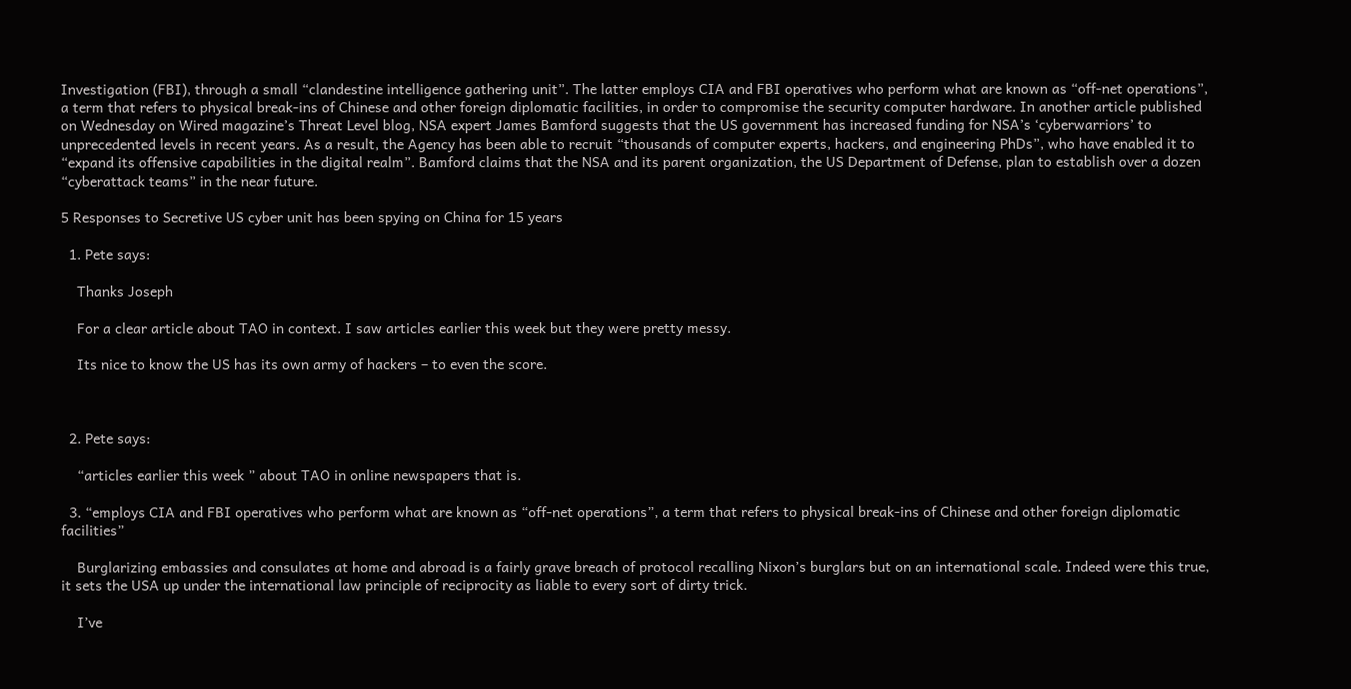Investigation (FBI), through a small “clandestine intelligence gathering unit”. The latter employs CIA and FBI operatives who perform what are known as “off-net operations”, a term that refers to physical break-ins of Chinese and other foreign diplomatic facilities, in order to compromise the security computer hardware. In another article published on Wednesday on Wired magazine’s Threat Level blog, NSA expert James Bamford suggests that the US government has increased funding for NSA’s ‘cyberwarriors’ to unprecedented levels in recent years. As a result, the Agency has been able to recruit “thousands of computer experts, hackers, and engineering PhDs”, who have enabled it to “expand its offensive capabilities in the digital realm”. Bamford claims that the NSA and its parent organization, the US Department of Defense, plan to establish over a dozen “cyberattack teams” in the near future.

5 Responses to Secretive US cyber unit has been spying on China for 15 years

  1. Pete says:

    Thanks Joseph

    For a clear article about TAO in context. I saw articles earlier this week but they were pretty messy.

    Its nice to know the US has its own army of hackers – to even the score.



  2. Pete says:

    “articles earlier this week ” about TAO in online newspapers that is.

  3. “employs CIA and FBI operatives who perform what are known as “off-net operations”, a term that refers to physical break-ins of Chinese and other foreign diplomatic facilities”

    Burglarizing embassies and consulates at home and abroad is a fairly grave breach of protocol recalling Nixon’s burglars but on an international scale. Indeed were this true, it sets the USA up under the international law principle of reciprocity as liable to every sort of dirty trick.

    I’ve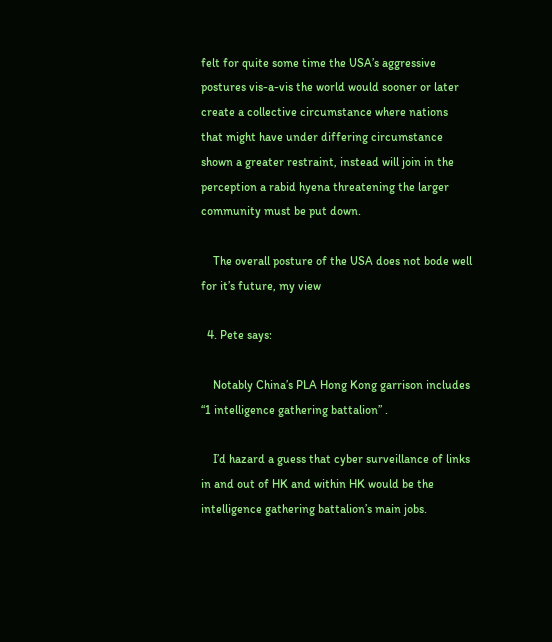felt for quite some time the USA’s aggressive postures vis-a-vis the world would sooner or later create a collective circumstance where nations that might have under differing circumstance shown a greater restraint, instead will join in the perception a rabid hyena threatening the larger community must be put down.

    The overall posture of the USA does not bode well for it’s future, my view

  4. Pete says:

    Notably China’s PLA Hong Kong garrison includes “1 intelligence gathering battalion” .

    I’d hazard a guess that cyber surveillance of links in and out of HK and within HK would be the intelligence gathering battalion’s main jobs.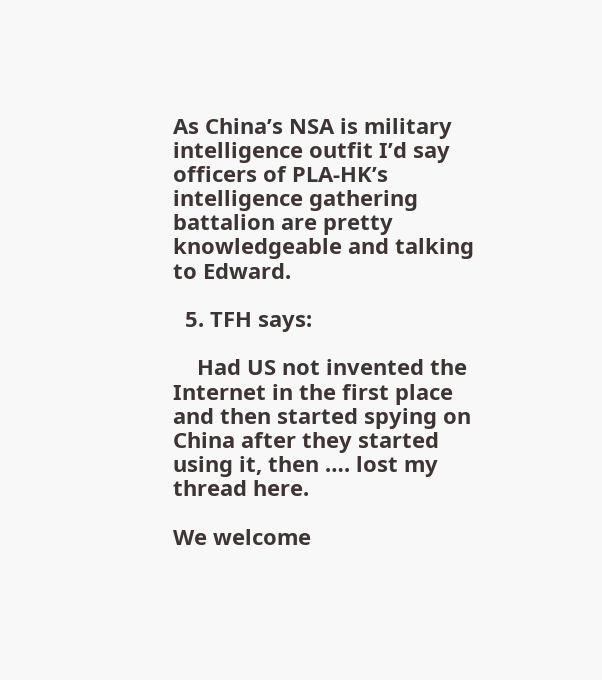As China’s NSA is military intelligence outfit I’d say officers of PLA-HK’s intelligence gathering battalion are pretty knowledgeable and talking to Edward.

  5. TFH says:

    Had US not invented the Internet in the first place and then started spying on China after they started using it, then …. lost my thread here.

We welcome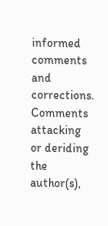informed comments and corrections. Comments attacking or deriding the author(s),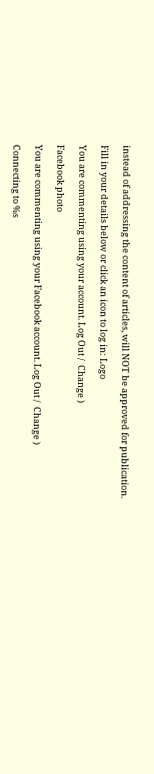instead of addressing the content of articles, will NOT be approved for publication.

Fill in your details below or click an icon to log in: Logo

You are commenting using your account. Log Out /  Change )

Facebook photo

You are commenting using your Facebook account. Log Out /  Change )

Connecting to %s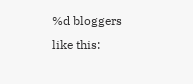%d bloggers like this: